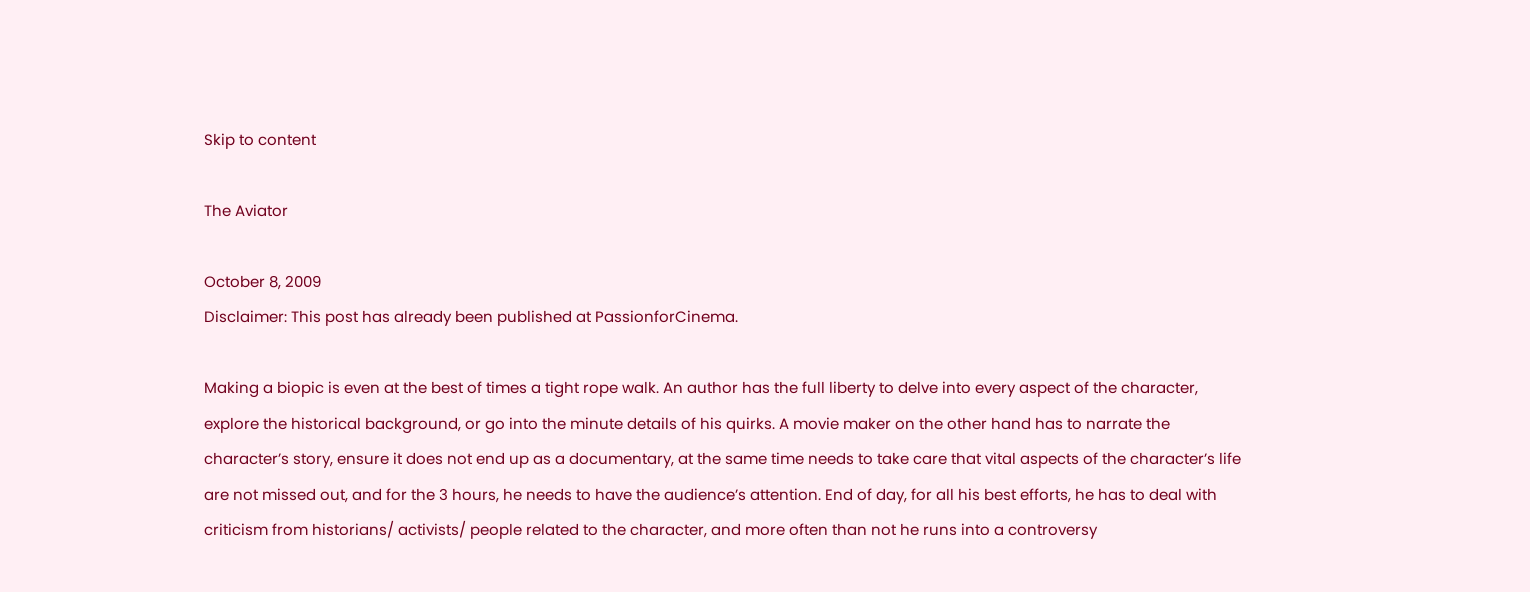Skip to content

The Aviator

October 8, 2009
Disclaimer: This post has already been published at PassionforCinema.

Making a biopic is even at the best of times a tight rope walk. An author has the full liberty to delve into every aspect of the character, explore the historical background, or go into the minute details of his quirks. A movie maker on the other hand has to narrate the character’s story, ensure it does not end up as a documentary, at the same time needs to take care that vital aspects of the character’s life are not missed out, and for the 3 hours, he needs to have the audience’s attention. End of day, for all his best efforts, he has to deal with criticism from historians/ activists/ people related to the character, and more often than not he runs into a controversy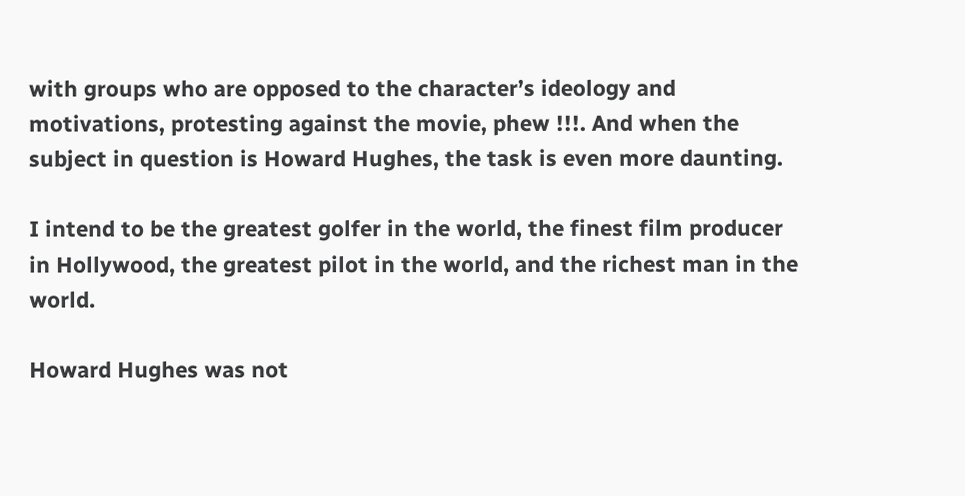with groups who are opposed to the character’s ideology and motivations, protesting against the movie, phew !!!. And when the subject in question is Howard Hughes, the task is even more daunting.

I intend to be the greatest golfer in the world, the finest film producer in Hollywood, the greatest pilot in the world, and the richest man in the world.

Howard Hughes was not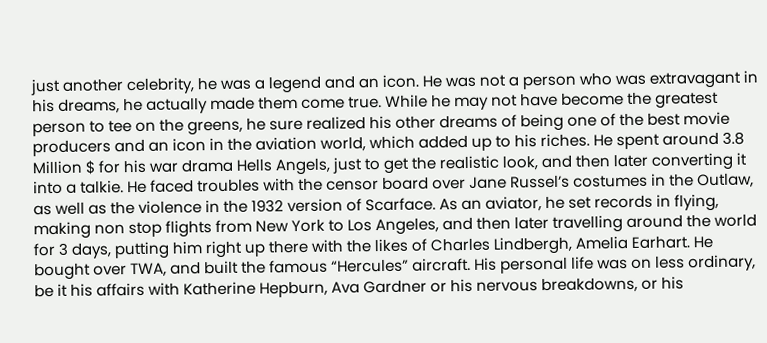just another celebrity, he was a legend and an icon. He was not a person who was extravagant in his dreams, he actually made them come true. While he may not have become the greatest person to tee on the greens, he sure realized his other dreams of being one of the best movie producers and an icon in the aviation world, which added up to his riches. He spent around 3.8 Million $ for his war drama Hells Angels, just to get the realistic look, and then later converting it into a talkie. He faced troubles with the censor board over Jane Russel’s costumes in the Outlaw, as well as the violence in the 1932 version of Scarface. As an aviator, he set records in flying, making non stop flights from New York to Los Angeles, and then later travelling around the world for 3 days, putting him right up there with the likes of Charles Lindbergh, Amelia Earhart. He bought over TWA, and built the famous “Hercules” aircraft. His personal life was on less ordinary, be it his affairs with Katherine Hepburn, Ava Gardner or his nervous breakdowns, or his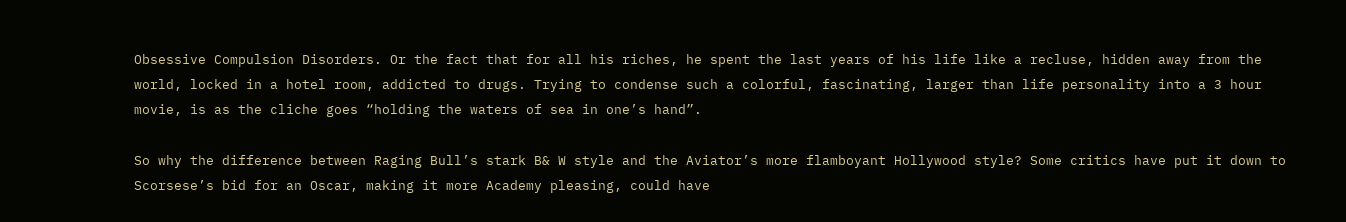Obsessive Compulsion Disorders. Or the fact that for all his riches, he spent the last years of his life like a recluse, hidden away from the world, locked in a hotel room, addicted to drugs. Trying to condense such a colorful, fascinating, larger than life personality into a 3 hour movie, is as the cliche goes “holding the waters of sea in one’s hand”.

So why the difference between Raging Bull’s stark B& W style and the Aviator’s more flamboyant Hollywood style? Some critics have put it down to Scorsese’s bid for an Oscar, making it more Academy pleasing, could have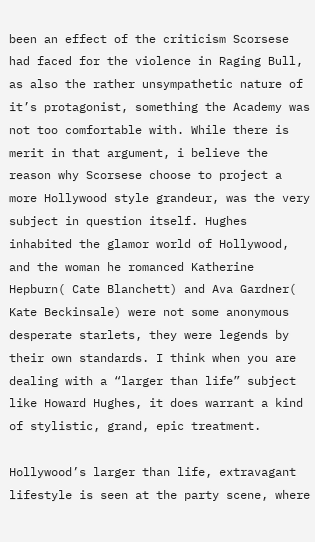been an effect of the criticism Scorsese had faced for the violence in Raging Bull, as also the rather unsympathetic nature of it’s protagonist, something the Academy was not too comfortable with. While there is merit in that argument, i believe the reason why Scorsese choose to project a more Hollywood style grandeur, was the very subject in question itself. Hughes inhabited the glamor world of Hollywood, and the woman he romanced Katherine Hepburn( Cate Blanchett) and Ava Gardner( Kate Beckinsale) were not some anonymous desperate starlets, they were legends by their own standards. I think when you are dealing with a “larger than life” subject like Howard Hughes, it does warrant a kind of stylistic, grand, epic treatment.

Hollywood’s larger than life, extravagant lifestyle is seen at the party scene, where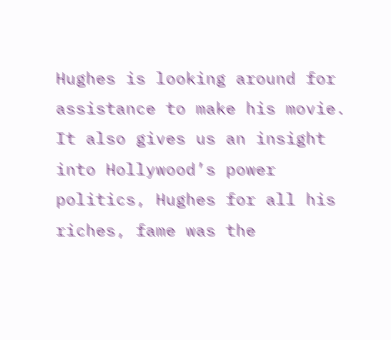Hughes is looking around for assistance to make his movie. It also gives us an insight into Hollywood’s power politics, Hughes for all his riches, fame was the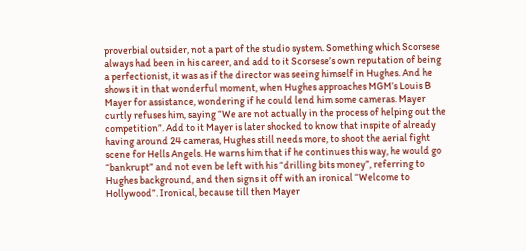proverbial outsider, not a part of the studio system. Something which Scorsese always had been in his career, and add to it Scorsese’s own reputation of being a perfectionist, it was as if the director was seeing himself in Hughes. And he shows it in that wonderful moment, when Hughes approaches MGM’s Louis B Mayer for assistance, wondering if he could lend him some cameras. Mayer curtly refuses him, saying “We are not actually in the process of helping out the competition”. Add to it Mayer is later shocked to know that inspite of already having around 24 cameras, Hughes still needs more, to shoot the aerial fight scene for Hells Angels. He warns him that if he continues this way, he would go “bankrupt” and not even be left with his “drilling bits money”, referring to Hughes background, and then signs it off with an ironical “Welcome to Hollywood”. Ironical, because till then Mayer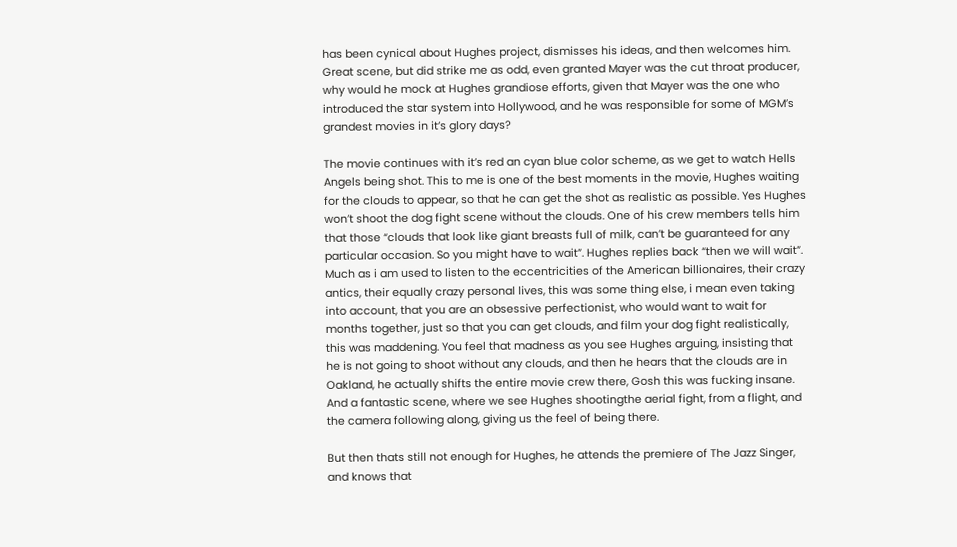has been cynical about Hughes project, dismisses his ideas, and then welcomes him. Great scene, but did strike me as odd, even granted Mayer was the cut throat producer, why would he mock at Hughes grandiose efforts, given that Mayer was the one who introduced the star system into Hollywood, and he was responsible for some of MGM’s grandest movies in it’s glory days?

The movie continues with it’s red an cyan blue color scheme, as we get to watch Hells Angels being shot. This to me is one of the best moments in the movie, Hughes waiting for the clouds to appear, so that he can get the shot as realistic as possible. Yes Hughes won’t shoot the dog fight scene without the clouds. One of his crew members tells him that those “clouds that look like giant breasts full of milk, can’t be guaranteed for any particular occasion. So you might have to wait”. Hughes replies back “then we will wait”. Much as i am used to listen to the eccentricities of the American billionaires, their crazy antics, their equally crazy personal lives, this was some thing else, i mean even taking into account, that you are an obsessive perfectionist, who would want to wait for months together, just so that you can get clouds, and film your dog fight realistically, this was maddening. You feel that madness as you see Hughes arguing, insisting that he is not going to shoot without any clouds, and then he hears that the clouds are in Oakland, he actually shifts the entire movie crew there, Gosh this was fucking insane. And a fantastic scene, where we see Hughes shootingthe aerial fight, from a flight, and the camera following along, giving us the feel of being there.

But then thats still not enough for Hughes, he attends the premiere of The Jazz Singer, and knows that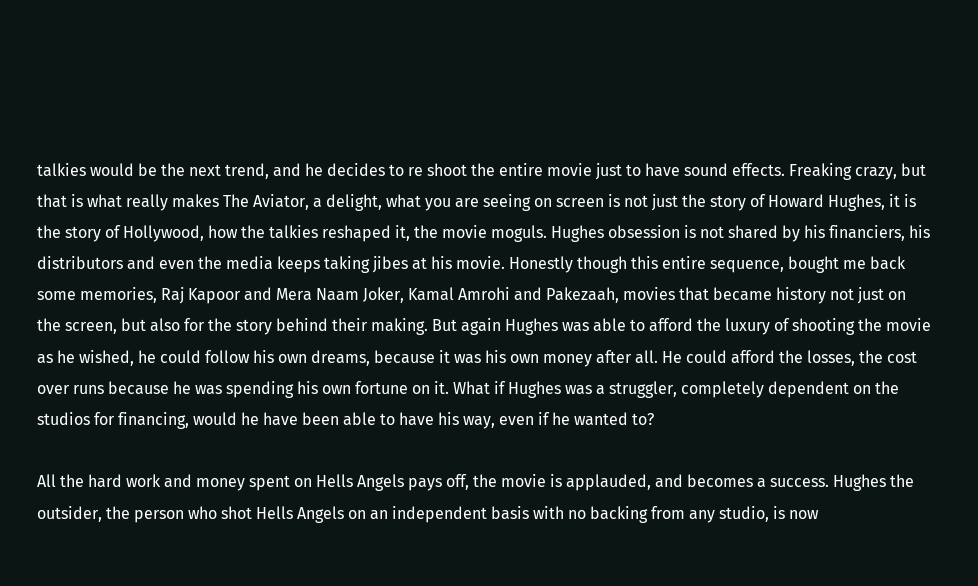talkies would be the next trend, and he decides to re shoot the entire movie just to have sound effects. Freaking crazy, but that is what really makes The Aviator, a delight, what you are seeing on screen is not just the story of Howard Hughes, it is the story of Hollywood, how the talkies reshaped it, the movie moguls. Hughes obsession is not shared by his financiers, his distributors and even the media keeps taking jibes at his movie. Honestly though this entire sequence, bought me back some memories, Raj Kapoor and Mera Naam Joker, Kamal Amrohi and Pakezaah, movies that became history not just on the screen, but also for the story behind their making. But again Hughes was able to afford the luxury of shooting the movie as he wished, he could follow his own dreams, because it was his own money after all. He could afford the losses, the cost over runs because he was spending his own fortune on it. What if Hughes was a struggler, completely dependent on the studios for financing, would he have been able to have his way, even if he wanted to?

All the hard work and money spent on Hells Angels pays off, the movie is applauded, and becomes a success. Hughes the outsider, the person who shot Hells Angels on an independent basis with no backing from any studio, is now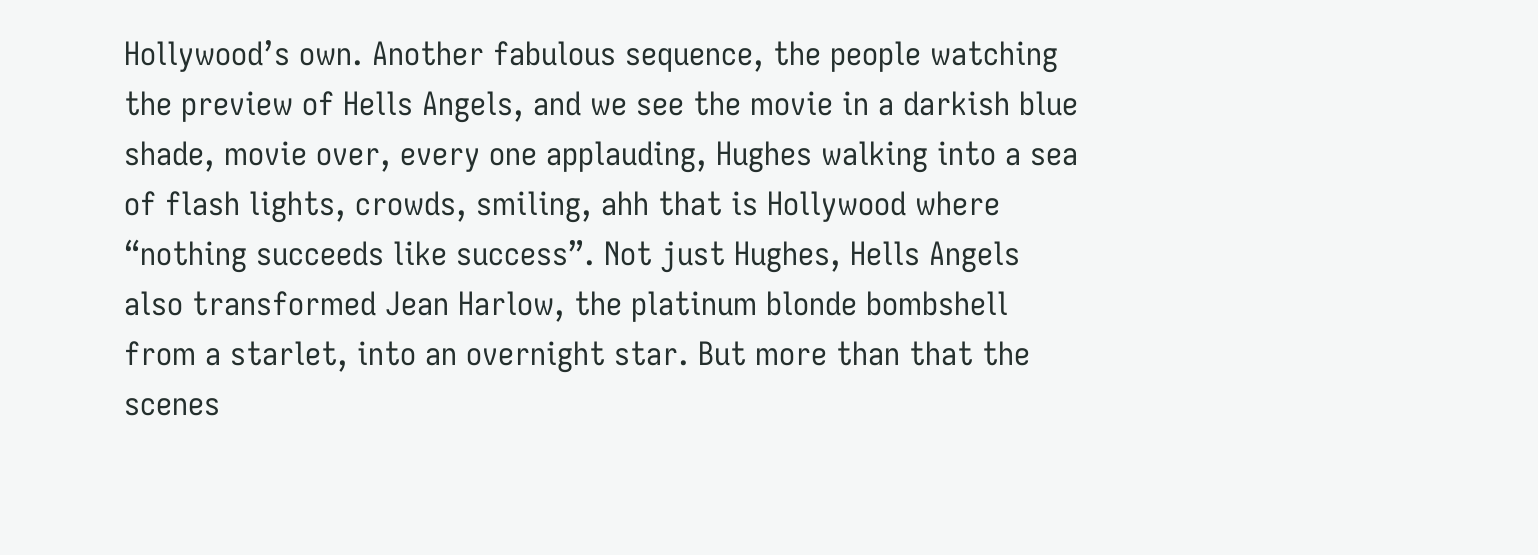Hollywood’s own. Another fabulous sequence, the people watching the preview of Hells Angels, and we see the movie in a darkish blue shade, movie over, every one applauding, Hughes walking into a sea of flash lights, crowds, smiling, ahh that is Hollywood where “nothing succeeds like success”. Not just Hughes, Hells Angels also transformed Jean Harlow, the platinum blonde bombshell from a starlet, into an overnight star. But more than that the scenes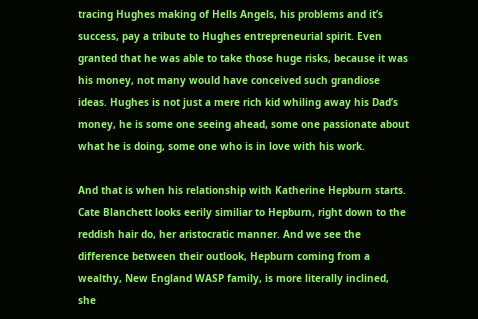tracing Hughes making of Hells Angels, his problems and it’s success, pay a tribute to Hughes entrepreneurial spirit. Even granted that he was able to take those huge risks, because it was his money, not many would have conceived such grandiose ideas. Hughes is not just a mere rich kid whiling away his Dad’s money, he is some one seeing ahead, some one passionate about what he is doing, some one who is in love with his work.

And that is when his relationship with Katherine Hepburn starts. Cate Blanchett looks eerily similiar to Hepburn, right down to the reddish hair do, her aristocratic manner. And we see the difference between their outlook, Hepburn coming from a wealthy, New England WASP family, is more literally inclined, she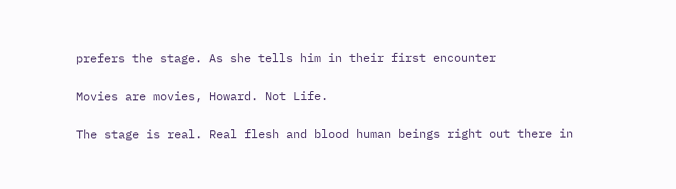prefers the stage. As she tells him in their first encounter

Movies are movies, Howard. Not Life.

The stage is real. Real flesh and blood human beings right out there in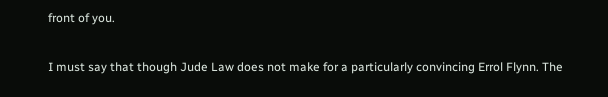front of you.

I must say that though Jude Law does not make for a particularly convincing Errol Flynn. The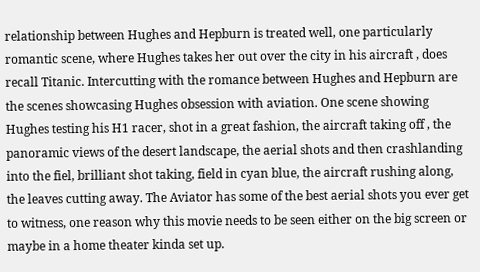relationship between Hughes and Hepburn is treated well, one particularly romantic scene, where Hughes takes her out over the city in his aircraft , does recall Titanic. Intercutting with the romance between Hughes and Hepburn are the scenes showcasing Hughes obsession with aviation. One scene showing Hughes testing his H1 racer, shot in a great fashion, the aircraft taking off , the panoramic views of the desert landscape, the aerial shots and then crashlanding into the fiel, brilliant shot taking, field in cyan blue, the aircraft rushing along, the leaves cutting away. The Aviator has some of the best aerial shots you ever get to witness, one reason why this movie needs to be seen either on the big screen or maybe in a home theater kinda set up.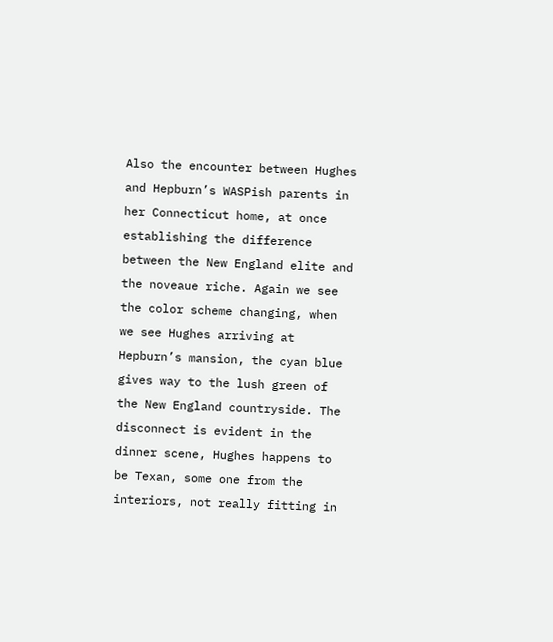Also the encounter between Hughes and Hepburn’s WASPish parents in her Connecticut home, at once establishing the difference between the New England elite and the noveaue riche. Again we see the color scheme changing, when we see Hughes arriving at Hepburn’s mansion, the cyan blue gives way to the lush green of the New England countryside. The disconnect is evident in the dinner scene, Hughes happens to be Texan, some one from the interiors, not really fitting in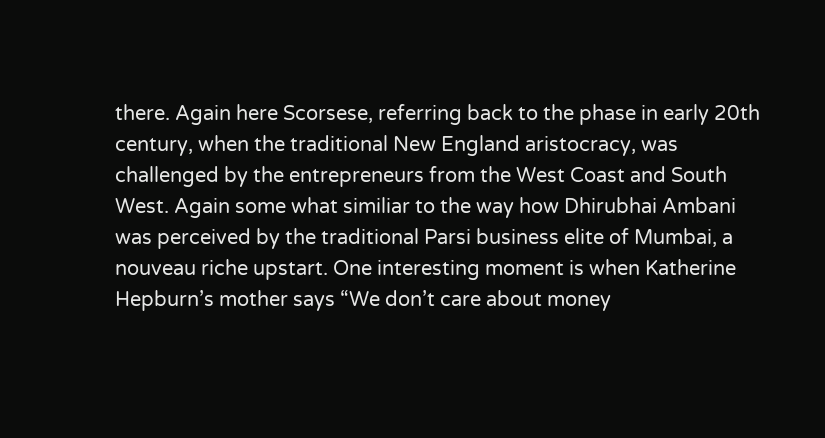there. Again here Scorsese, referring back to the phase in early 20th century, when the traditional New England aristocracy, was challenged by the entrepreneurs from the West Coast and South West. Again some what similiar to the way how Dhirubhai Ambani was perceived by the traditional Parsi business elite of Mumbai, a nouveau riche upstart. One interesting moment is when Katherine Hepburn’s mother says “We don’t care about money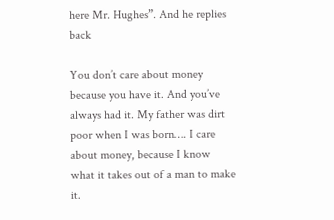here Mr. Hughes”. And he replies back

You don’t care about money because you have it. And you’ve always had it. My father was dirt poor when I was born…. I care about money, because I know what it takes out of a man to make it.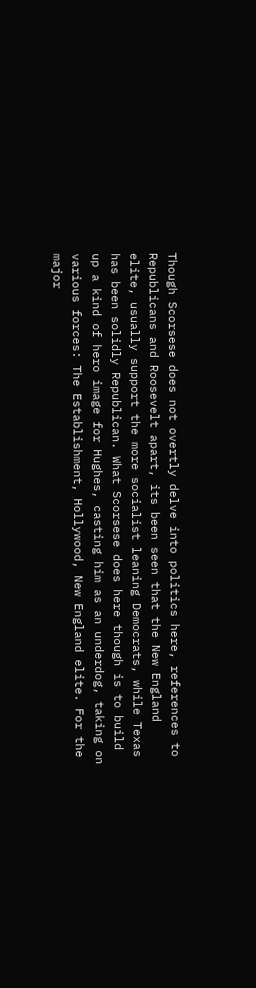Though Scorsese does not overtly delve into politics here, references to Republicans and Roosevelt apart, its been seen that the New England elite, usually support the more socialist leaning Democrats, while Texas has been solidly Republican. What Scorsese does here though is to build up a kind of hero image for Hughes, casting him as an underdog, taking on various forces: The Establishment, Hollywood, New England elite. For the major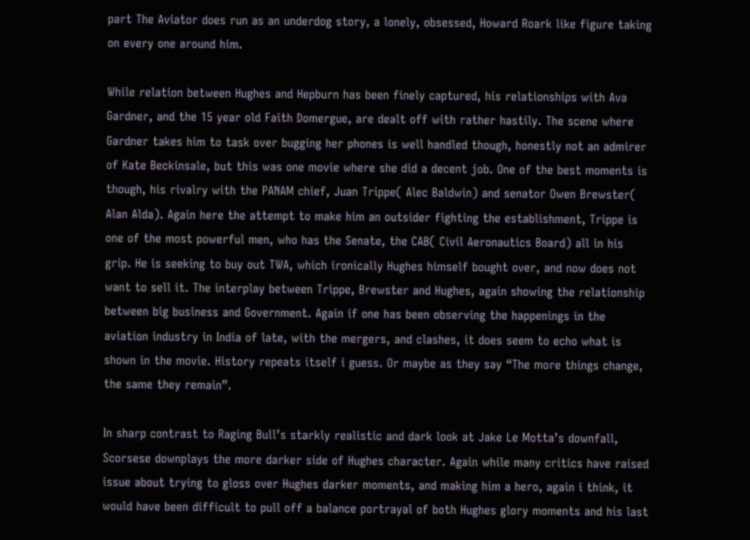part The Aviator does run as an underdog story, a lonely, obsessed, Howard Roark like figure taking on every one around him.

While relation between Hughes and Hepburn has been finely captured, his relationships with Ava Gardner, and the 15 year old Faith Domergue, are dealt off with rather hastily. The scene where Gardner takes him to task over bugging her phones is well handled though, honestly not an admirer of Kate Beckinsale, but this was one movie where she did a decent job. One of the best moments is though, his rivalry with the PANAM chief, Juan Trippe( Alec Baldwin) and senator Owen Brewster( Alan Alda). Again here the attempt to make him an outsider fighting the establishment, Trippe is one of the most powerful men, who has the Senate, the CAB( Civil Aeronautics Board) all in his grip. He is seeking to buy out TWA, which ironically Hughes himself bought over, and now does not want to sell it. The interplay between Trippe, Brewster and Hughes, again showing the relationship between big business and Government. Again if one has been observing the happenings in the aviation industry in India of late, with the mergers, and clashes, it does seem to echo what is shown in the movie. History repeats itself i guess. Or maybe as they say “The more things change, the same they remain”.

In sharp contrast to Raging Bull’s starkly realistic and dark look at Jake Le Motta’s downfall, Scorsese downplays the more darker side of Hughes character. Again while many critics have raised issue about trying to gloss over Hughes darker moments, and making him a hero, again i think, it would have been difficult to pull off a balance portrayal of both Hughes glory moments and his last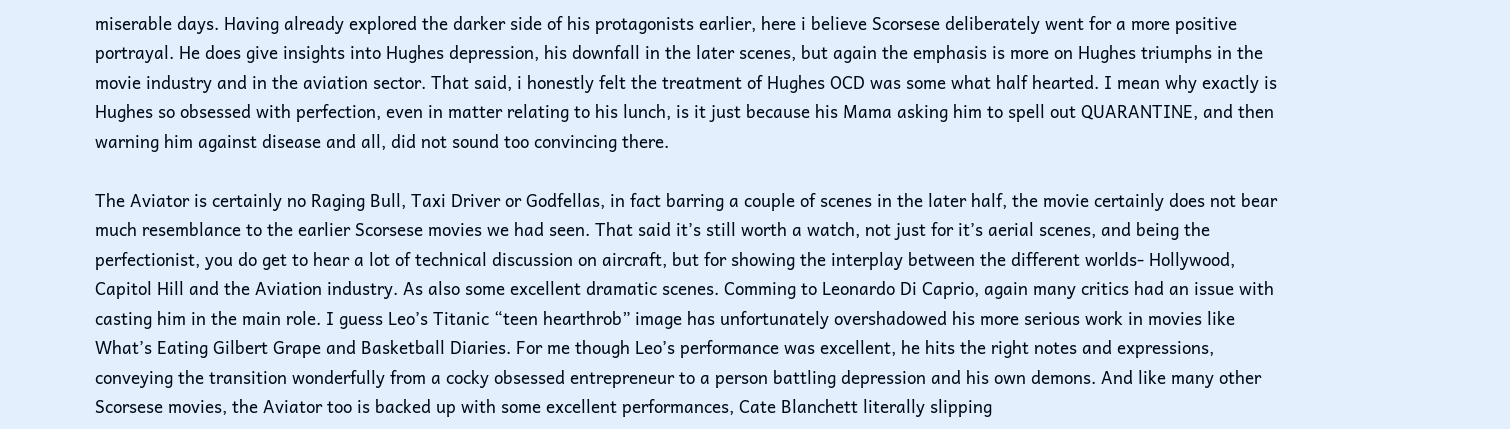miserable days. Having already explored the darker side of his protagonists earlier, here i believe Scorsese deliberately went for a more positive portrayal. He does give insights into Hughes depression, his downfall in the later scenes, but again the emphasis is more on Hughes triumphs in the movie industry and in the aviation sector. That said, i honestly felt the treatment of Hughes OCD was some what half hearted. I mean why exactly is Hughes so obsessed with perfection, even in matter relating to his lunch, is it just because his Mama asking him to spell out QUARANTINE, and then warning him against disease and all, did not sound too convincing there.

The Aviator is certainly no Raging Bull, Taxi Driver or Godfellas, in fact barring a couple of scenes in the later half, the movie certainly does not bear much resemblance to the earlier Scorsese movies we had seen. That said it’s still worth a watch, not just for it’s aerial scenes, and being the perfectionist, you do get to hear a lot of technical discussion on aircraft, but for showing the interplay between the different worlds- Hollywood, Capitol Hill and the Aviation industry. As also some excellent dramatic scenes. Comming to Leonardo Di Caprio, again many critics had an issue with casting him in the main role. I guess Leo’s Titanic “teen hearthrob” image has unfortunately overshadowed his more serious work in movies like What’s Eating Gilbert Grape and Basketball Diaries. For me though Leo’s performance was excellent, he hits the right notes and expressions, conveying the transition wonderfully from a cocky obsessed entrepreneur to a person battling depression and his own demons. And like many other Scorsese movies, the Aviator too is backed up with some excellent performances, Cate Blanchett literally slipping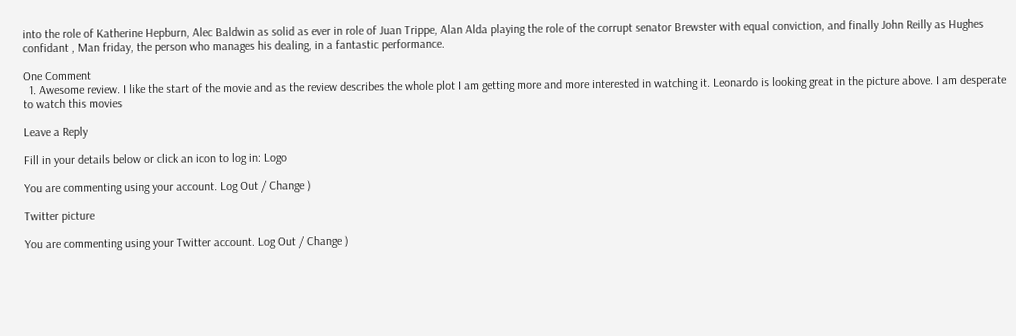into the role of Katherine Hepburn, Alec Baldwin as solid as ever in role of Juan Trippe, Alan Alda playing the role of the corrupt senator Brewster with equal conviction, and finally John Reilly as Hughes confidant , Man friday, the person who manages his dealing, in a fantastic performance.

One Comment
  1. Awesome review. I like the start of the movie and as the review describes the whole plot I am getting more and more interested in watching it. Leonardo is looking great in the picture above. I am desperate to watch this movies

Leave a Reply

Fill in your details below or click an icon to log in: Logo

You are commenting using your account. Log Out / Change )

Twitter picture

You are commenting using your Twitter account. Log Out / Change )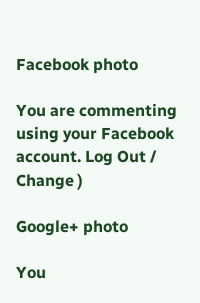Facebook photo

You are commenting using your Facebook account. Log Out / Change )

Google+ photo

You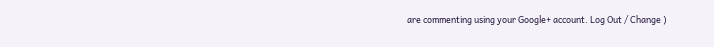are commenting using your Google+ account. Log Out / Change )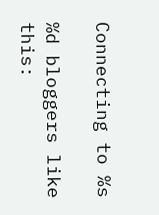Connecting to %s

%d bloggers like this: